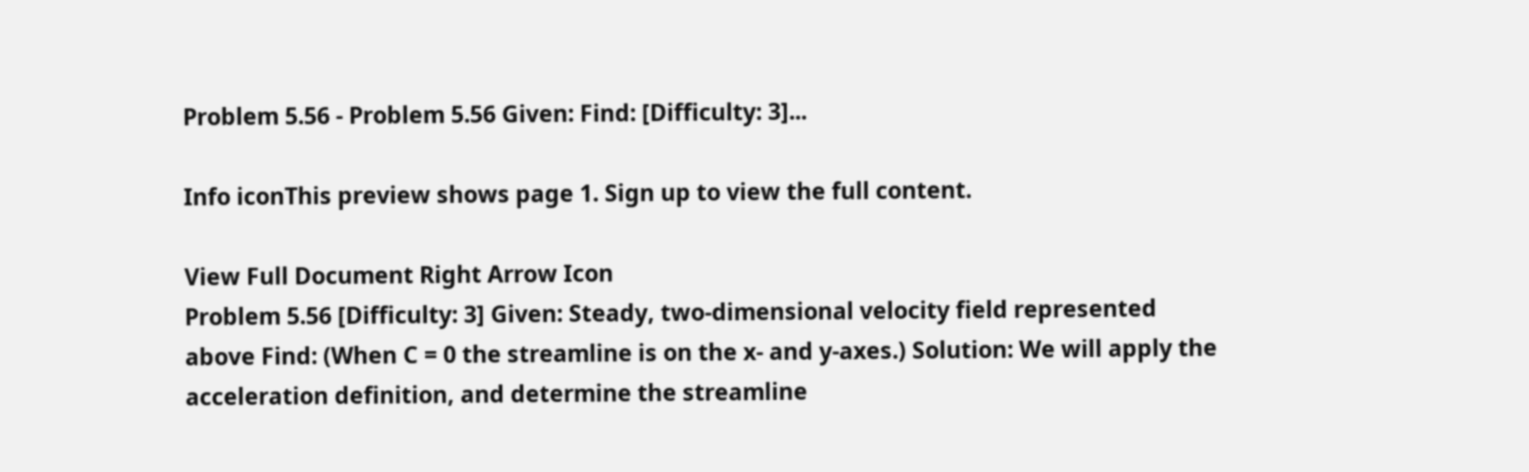Problem 5.56 - Problem 5.56 Given: Find: [Difficulty: 3]...

Info iconThis preview shows page 1. Sign up to view the full content.

View Full Document Right Arrow Icon
Problem 5.56 [Difficulty: 3] Given: Steady, two-dimensional velocity field represented above Find: (When C = 0 the streamline is on the x- and y-axes.) Solution: We will apply the acceleration definition, and determine the streamline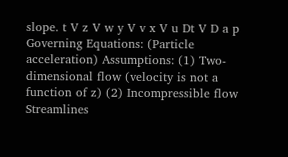slope. t V z V w y V v x V u Dt V D a p Governing Equations: (Particle acceleration) Assumptions: (1) Two-dimensional flow (velocity is not a function of z) (2) Incompressible flow Streamlines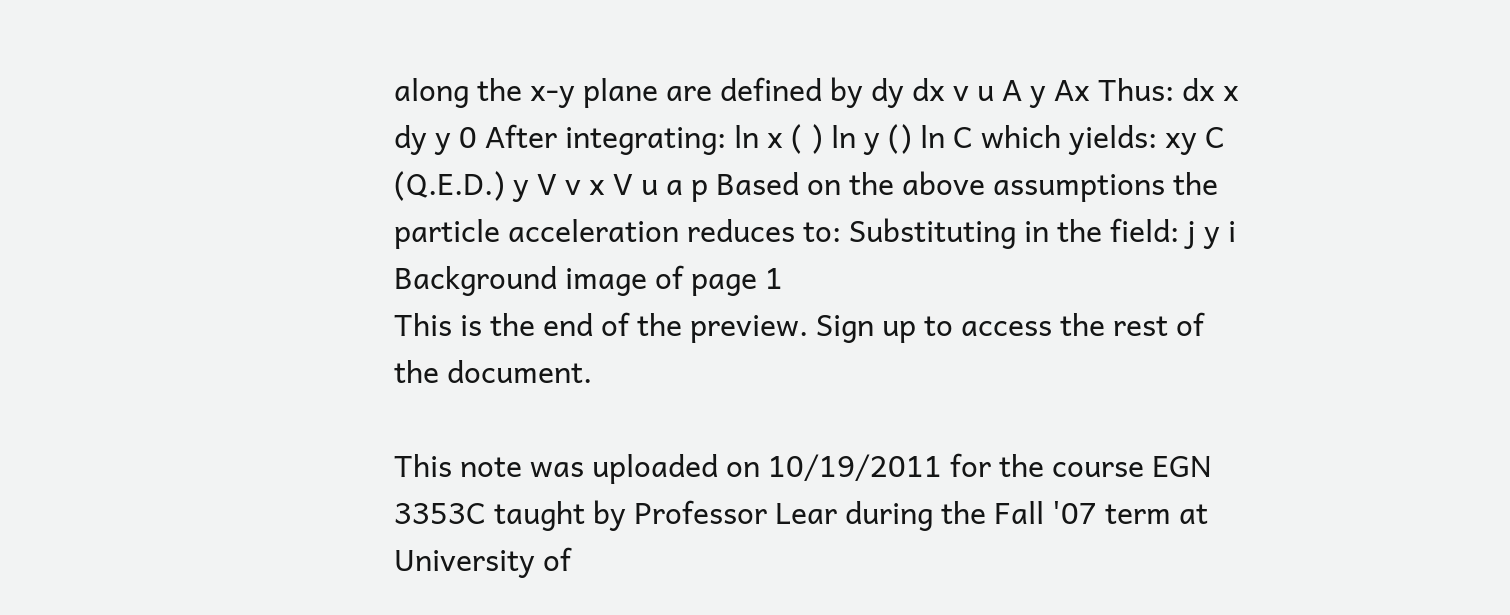along the x-y plane are defined by dy dx v u A y Ax Thus: dx x dy y 0 After integrating: ln x ( ) ln y () ln C which yields: xy C (Q.E.D.) y V v x V u a p Based on the above assumptions the particle acceleration reduces to: Substituting in the field: j y i
Background image of page 1
This is the end of the preview. Sign up to access the rest of the document.

This note was uploaded on 10/19/2011 for the course EGN 3353C taught by Professor Lear during the Fall '07 term at University of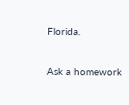Florida.

Ask a homework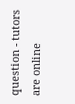question - tutors are online